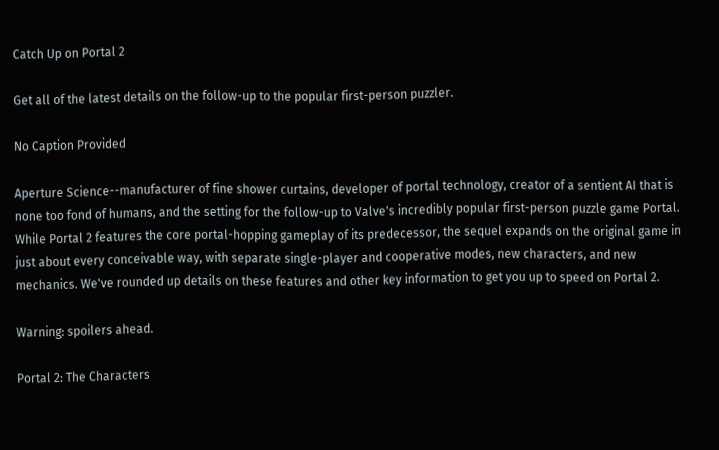Catch Up on Portal 2

Get all of the latest details on the follow-up to the popular first-person puzzler.

No Caption Provided

Aperture Science--manufacturer of fine shower curtains, developer of portal technology, creator of a sentient AI that is none too fond of humans, and the setting for the follow-up to Valve's incredibly popular first-person puzzle game Portal. While Portal 2 features the core portal-hopping gameplay of its predecessor, the sequel expands on the original game in just about every conceivable way, with separate single-player and cooperative modes, new characters, and new mechanics. We've rounded up details on these features and other key information to get you up to speed on Portal 2.

Warning: spoilers ahead.

Portal 2: The Characters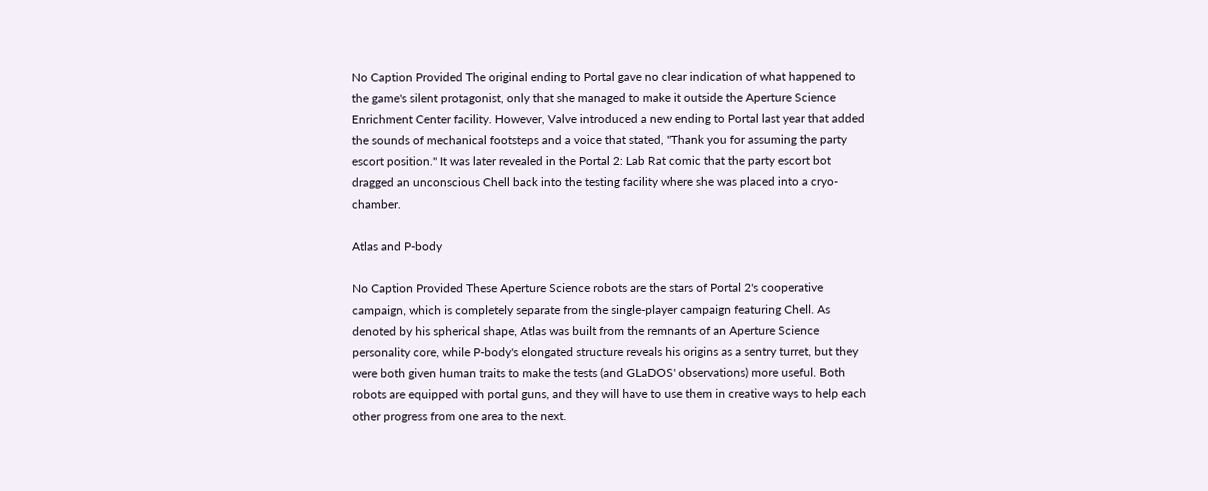No Caption Provided The original ending to Portal gave no clear indication of what happened to the game's silent protagonist, only that she managed to make it outside the Aperture Science Enrichment Center facility. However, Valve introduced a new ending to Portal last year that added the sounds of mechanical footsteps and a voice that stated, "Thank you for assuming the party escort position." It was later revealed in the Portal 2: Lab Rat comic that the party escort bot dragged an unconscious Chell back into the testing facility where she was placed into a cryo-chamber.

Atlas and P-body

No Caption Provided These Aperture Science robots are the stars of Portal 2's cooperative campaign, which is completely separate from the single-player campaign featuring Chell. As denoted by his spherical shape, Atlas was built from the remnants of an Aperture Science personality core, while P-body's elongated structure reveals his origins as a sentry turret, but they were both given human traits to make the tests (and GLaDOS' observations) more useful. Both robots are equipped with portal guns, and they will have to use them in creative ways to help each other progress from one area to the next.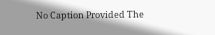No Caption Provided The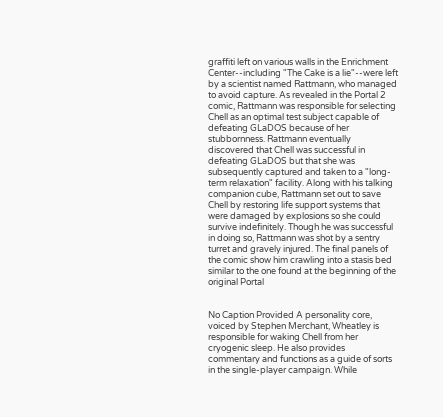graffiti left on various walls in the Enrichment Center--including "The Cake is a lie"--were left by a scientist named Rattmann, who managed to avoid capture. As revealed in the Portal 2 comic, Rattmann was responsible for selecting Chell as an optimal test subject capable of defeating GLaDOS because of her stubbornness. Rattmann eventually discovered that Chell was successful in defeating GLaDOS but that she was subsequently captured and taken to a "long-term relaxation" facility. Along with his talking companion cube, Rattmann set out to save Chell by restoring life support systems that were damaged by explosions so she could survive indefinitely. Though he was successful in doing so, Rattmann was shot by a sentry turret and gravely injured. The final panels of the comic show him crawling into a stasis bed similar to the one found at the beginning of the original Portal


No Caption Provided A personality core, voiced by Stephen Merchant, Wheatley is responsible for waking Chell from her cryogenic sleep. He also provides commentary and functions as a guide of sorts in the single-player campaign. While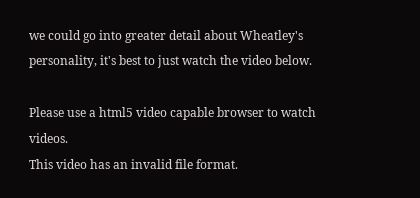we could go into greater detail about Wheatley's personality, it's best to just watch the video below.

Please use a html5 video capable browser to watch videos.
This video has an invalid file format.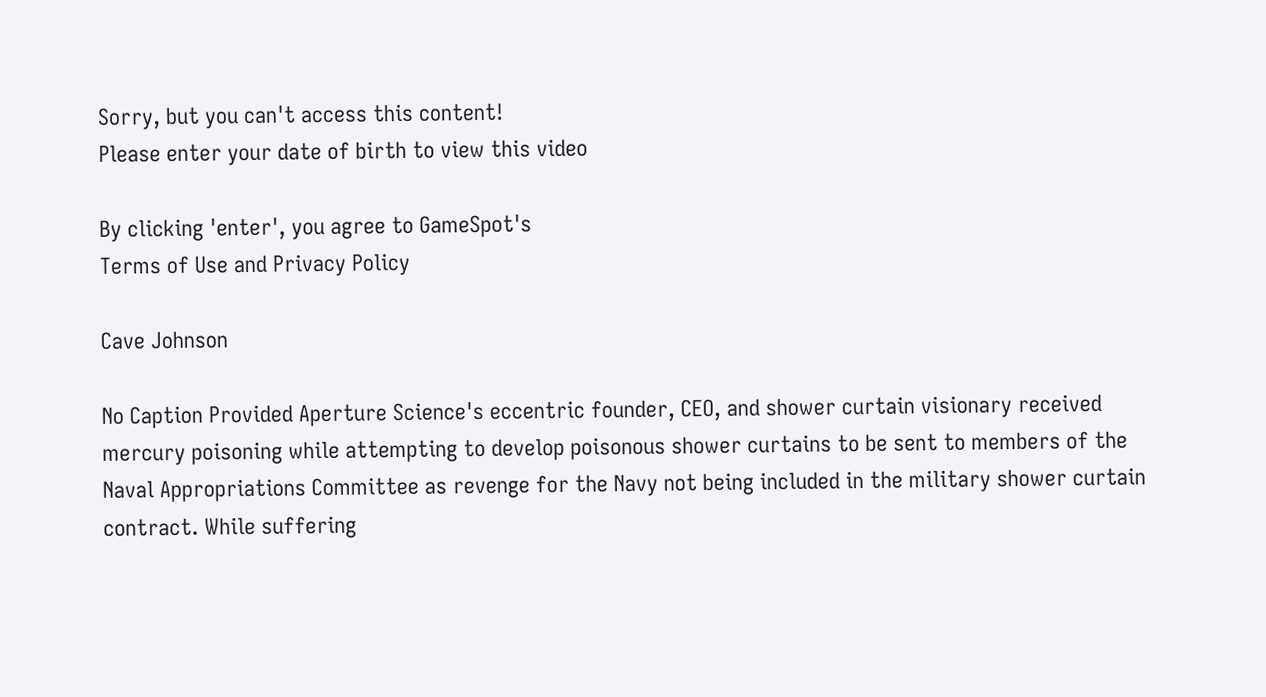Sorry, but you can't access this content!
Please enter your date of birth to view this video

By clicking 'enter', you agree to GameSpot's
Terms of Use and Privacy Policy

Cave Johnson

No Caption Provided Aperture Science's eccentric founder, CEO, and shower curtain visionary received mercury poisoning while attempting to develop poisonous shower curtains to be sent to members of the Naval Appropriations Committee as revenge for the Navy not being included in the military shower curtain contract. While suffering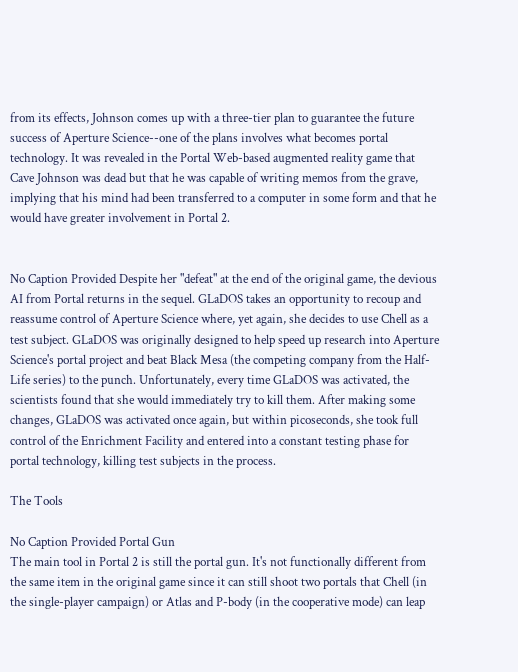from its effects, Johnson comes up with a three-tier plan to guarantee the future success of Aperture Science--one of the plans involves what becomes portal technology. It was revealed in the Portal Web-based augmented reality game that Cave Johnson was dead but that he was capable of writing memos from the grave, implying that his mind had been transferred to a computer in some form and that he would have greater involvement in Portal 2.


No Caption Provided Despite her "defeat" at the end of the original game, the devious AI from Portal returns in the sequel. GLaDOS takes an opportunity to recoup and reassume control of Aperture Science where, yet again, she decides to use Chell as a test subject. GLaDOS was originally designed to help speed up research into Aperture Science's portal project and beat Black Mesa (the competing company from the Half-Life series) to the punch. Unfortunately, every time GLaDOS was activated, the scientists found that she would immediately try to kill them. After making some changes, GLaDOS was activated once again, but within picoseconds, she took full control of the Enrichment Facility and entered into a constant testing phase for portal technology, killing test subjects in the process.

The Tools

No Caption Provided Portal Gun
The main tool in Portal 2 is still the portal gun. It's not functionally different from the same item in the original game since it can still shoot two portals that Chell (in the single-player campaign) or Atlas and P-body (in the cooperative mode) can leap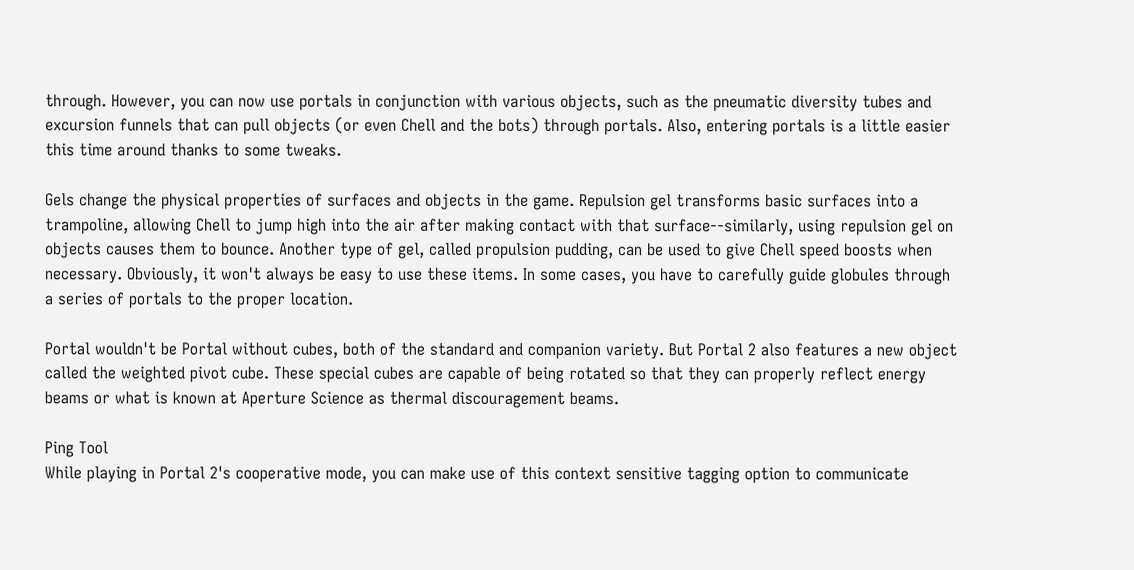through. However, you can now use portals in conjunction with various objects, such as the pneumatic diversity tubes and excursion funnels that can pull objects (or even Chell and the bots) through portals. Also, entering portals is a little easier this time around thanks to some tweaks.

Gels change the physical properties of surfaces and objects in the game. Repulsion gel transforms basic surfaces into a trampoline, allowing Chell to jump high into the air after making contact with that surface--similarly, using repulsion gel on objects causes them to bounce. Another type of gel, called propulsion pudding, can be used to give Chell speed boosts when necessary. Obviously, it won't always be easy to use these items. In some cases, you have to carefully guide globules through a series of portals to the proper location.

Portal wouldn't be Portal without cubes, both of the standard and companion variety. But Portal 2 also features a new object called the weighted pivot cube. These special cubes are capable of being rotated so that they can properly reflect energy beams or what is known at Aperture Science as thermal discouragement beams.

Ping Tool
While playing in Portal 2's cooperative mode, you can make use of this context sensitive tagging option to communicate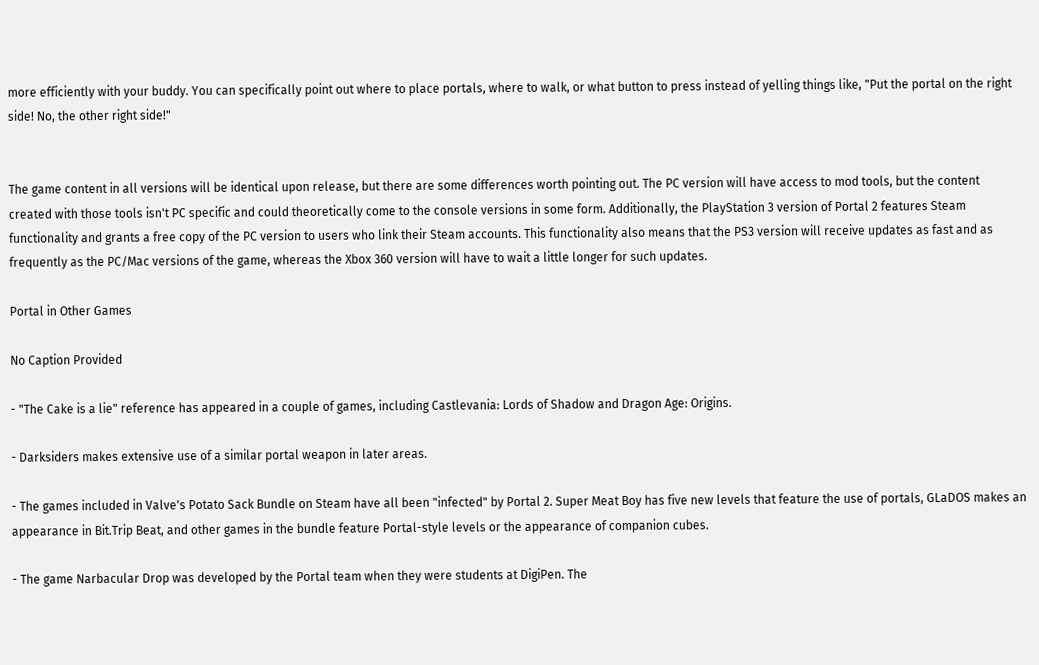more efficiently with your buddy. You can specifically point out where to place portals, where to walk, or what button to press instead of yelling things like, "Put the portal on the right side! No, the other right side!"


The game content in all versions will be identical upon release, but there are some differences worth pointing out. The PC version will have access to mod tools, but the content created with those tools isn't PC specific and could theoretically come to the console versions in some form. Additionally, the PlayStation 3 version of Portal 2 features Steam functionality and grants a free copy of the PC version to users who link their Steam accounts. This functionality also means that the PS3 version will receive updates as fast and as frequently as the PC/Mac versions of the game, whereas the Xbox 360 version will have to wait a little longer for such updates.

Portal in Other Games

No Caption Provided

- "The Cake is a lie" reference has appeared in a couple of games, including Castlevania: Lords of Shadow and Dragon Age: Origins.

- Darksiders makes extensive use of a similar portal weapon in later areas.

- The games included in Valve's Potato Sack Bundle on Steam have all been "infected" by Portal 2. Super Meat Boy has five new levels that feature the use of portals, GLaDOS makes an appearance in Bit.Trip Beat, and other games in the bundle feature Portal-style levels or the appearance of companion cubes.

- The game Narbacular Drop was developed by the Portal team when they were students at DigiPen. The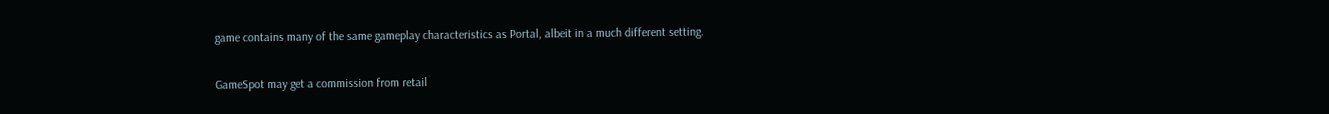game contains many of the same gameplay characteristics as Portal, albeit in a much different setting.

GameSpot may get a commission from retail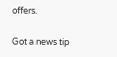offers.

Got a news tip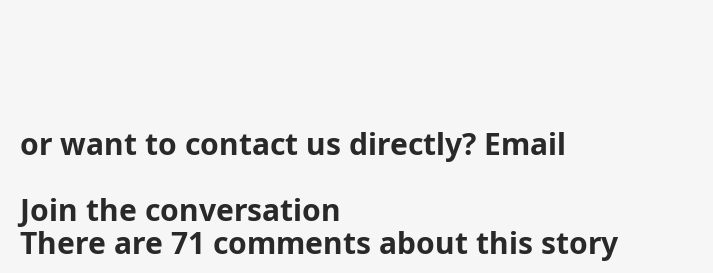or want to contact us directly? Email

Join the conversation
There are 71 comments about this story